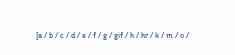[a / b / c / d / e / f / g / gif / h / hr / k / m / o /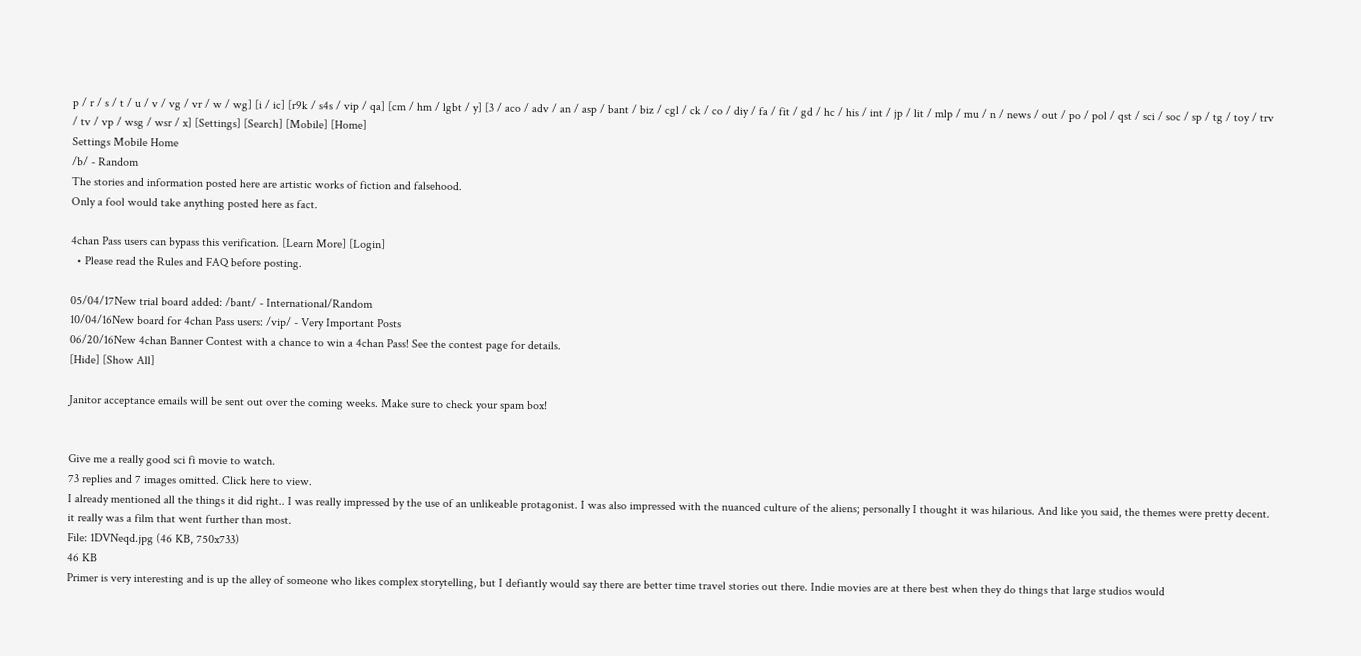p / r / s / t / u / v / vg / vr / w / wg] [i / ic] [r9k / s4s / vip / qa] [cm / hm / lgbt / y] [3 / aco / adv / an / asp / bant / biz / cgl / ck / co / diy / fa / fit / gd / hc / his / int / jp / lit / mlp / mu / n / news / out / po / pol / qst / sci / soc / sp / tg / toy / trv / tv / vp / wsg / wsr / x] [Settings] [Search] [Mobile] [Home]
Settings Mobile Home
/b/ - Random
The stories and information posted here are artistic works of fiction and falsehood.
Only a fool would take anything posted here as fact.

4chan Pass users can bypass this verification. [Learn More] [Login]
  • Please read the Rules and FAQ before posting.

05/04/17New trial board added: /bant/ - International/Random
10/04/16New board for 4chan Pass users: /vip/ - Very Important Posts
06/20/16New 4chan Banner Contest with a chance to win a 4chan Pass! See the contest page for details.
[Hide] [Show All]

Janitor acceptance emails will be sent out over the coming weeks. Make sure to check your spam box!


Give me a really good sci fi movie to watch.
73 replies and 7 images omitted. Click here to view.
I already mentioned all the things it did right.. I was really impressed by the use of an unlikeable protagonist. I was also impressed with the nuanced culture of the aliens; personally I thought it was hilarious. And like you said, the themes were pretty decent. it really was a film that went further than most.
File: 1DVNeqd.jpg (46 KB, 750x733)
46 KB
Primer is very interesting and is up the alley of someone who likes complex storytelling, but I defiantly would say there are better time travel stories out there. Indie movies are at there best when they do things that large studios would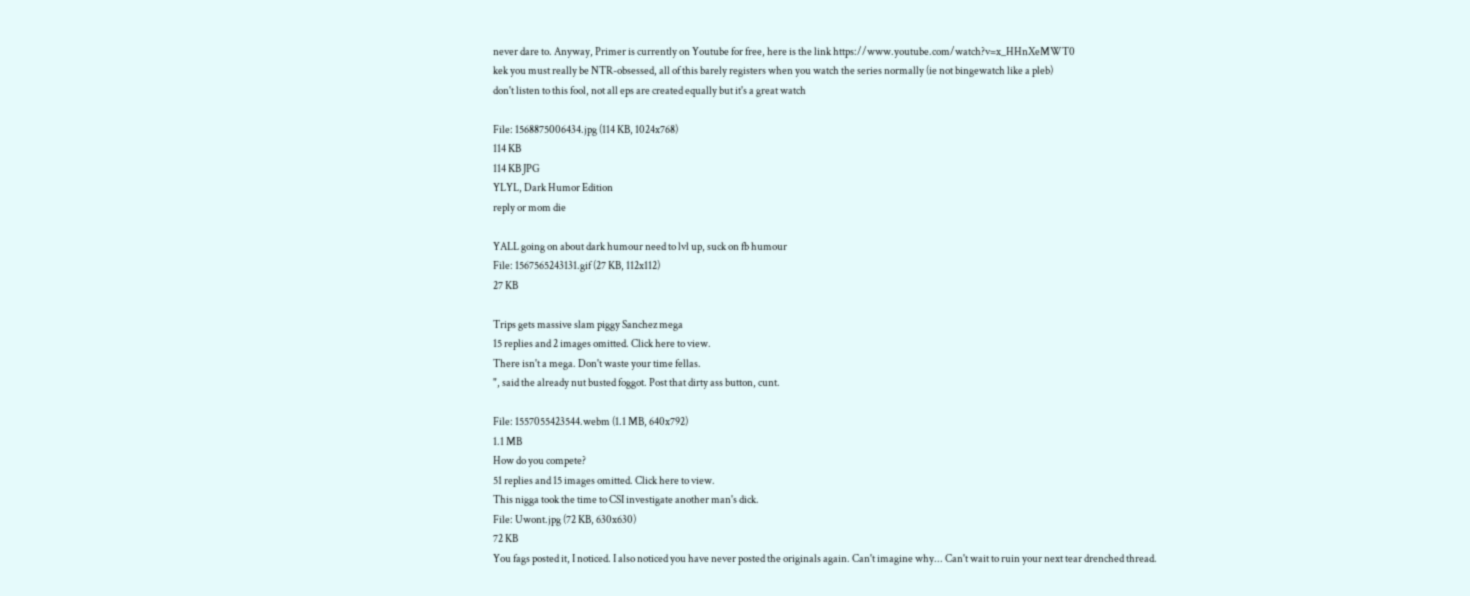never dare to. Anyway, Primer is currently on Youtube for free, here is the link https://www.youtube.com/watch?v=x_HHnXeMWT0
kek you must really be NTR-obsessed, all of this barely registers when you watch the series normally (ie not bingewatch like a pleb)
don't listen to this fool, not all eps are created equally but it's a great watch

File: 1568875006434.jpg (114 KB, 1024x768)
114 KB
114 KB JPG
YLYL, Dark Humor Edition
reply or mom die

YALL going on about dark humour need to lvl up, suck on fb humour
File: 1567565243131.gif (27 KB, 112x112)
27 KB

Trips gets massive slam piggy Sanchez mega
15 replies and 2 images omitted. Click here to view.
There isn't a mega. Don't waste your time fellas.
", said the already nut busted foggot. Post that dirty ass button, cunt.

File: 1557055423544.webm (1.1 MB, 640x792)
1.1 MB
How do you compete?
51 replies and 15 images omitted. Click here to view.
This nigga took the time to CSI investigate another man's dick.
File: Uwont.jpg (72 KB, 630x630)
72 KB
You fags posted it, I noticed. I also noticed you have never posted the originals again. Can't imagine why... Can't wait to ruin your next tear drenched thread.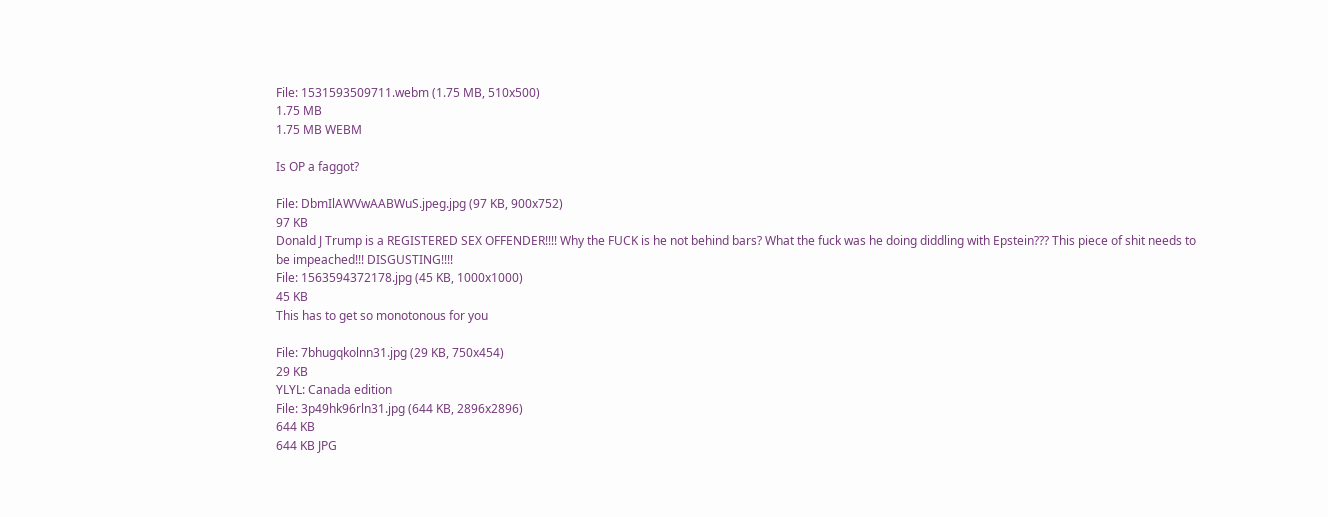File: 1531593509711.webm (1.75 MB, 510x500)
1.75 MB
1.75 MB WEBM

Is OP a faggot?

File: DbmIlAWVwAABWuS.jpeg.jpg (97 KB, 900x752)
97 KB
Donald J Trump is a REGISTERED SEX OFFENDER!!!! Why the FUCK is he not behind bars? What the fuck was he doing diddling with Epstein??? This piece of shit needs to be impeached!!! DISGUSTING!!!!
File: 1563594372178.jpg (45 KB, 1000x1000)
45 KB
This has to get so monotonous for you

File: 7bhugqkolnn31.jpg (29 KB, 750x454)
29 KB
YLYL: Canada edition
File: 3p49hk96rln31.jpg (644 KB, 2896x2896)
644 KB
644 KB JPG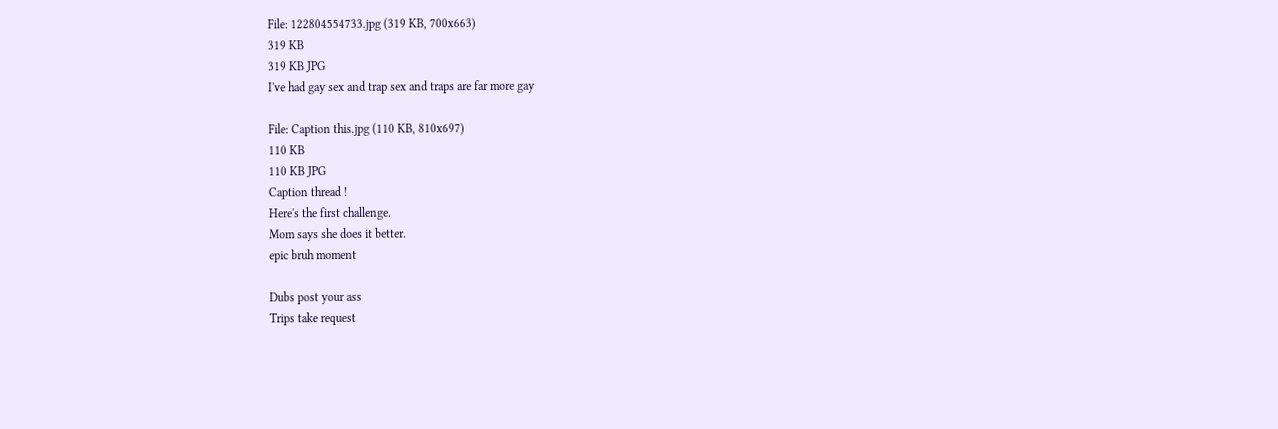File: 122804554733.jpg (319 KB, 700x663)
319 KB
319 KB JPG
I've had gay sex and trap sex and traps are far more gay

File: Caption this.jpg (110 KB, 810x697)
110 KB
110 KB JPG
Caption thread !
Here's the first challenge.
Mom says she does it better.
epic bruh moment

Dubs post your ass
Trips take request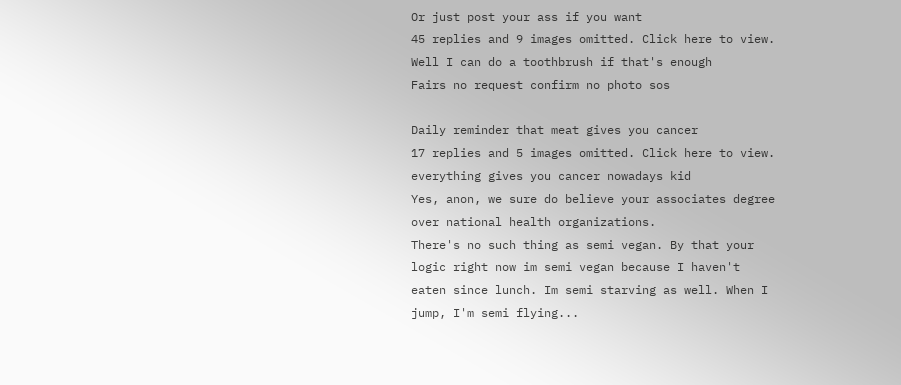Or just post your ass if you want
45 replies and 9 images omitted. Click here to view.
Well I can do a toothbrush if that's enough
Fairs no request confirm no photo sos

Daily reminder that meat gives you cancer
17 replies and 5 images omitted. Click here to view.
everything gives you cancer nowadays kid
Yes, anon, we sure do believe your associates degree over national health organizations.
There's no such thing as semi vegan. By that your logic right now im semi vegan because I haven't eaten since lunch. Im semi starving as well. When I jump, I'm semi flying...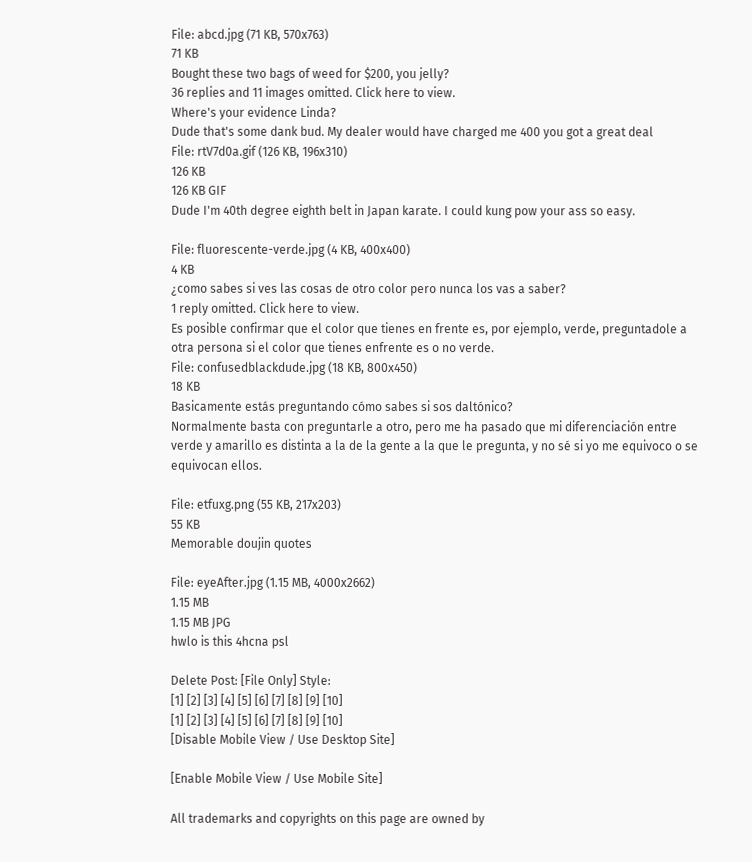File: abcd.jpg (71 KB, 570x763)
71 KB
Bought these two bags of weed for $200, you jelly?
36 replies and 11 images omitted. Click here to view.
Where's your evidence Linda?
Dude that's some dank bud. My dealer would have charged me 400 you got a great deal
File: rtV7d0a.gif (126 KB, 196x310)
126 KB
126 KB GIF
Dude I'm 40th degree eighth belt in Japan karate. I could kung pow your ass so easy.

File: fluorescente-verde.jpg (4 KB, 400x400)
4 KB
¿como sabes si ves las cosas de otro color pero nunca los vas a saber?
1 reply omitted. Click here to view.
Es posible confirmar que el color que tienes en frente es, por ejemplo, verde, preguntadole a otra persona si el color que tienes enfrente es o no verde.
File: confusedblackdude.jpg (18 KB, 800x450)
18 KB
Basicamente estás preguntando cómo sabes si sos daltónico?
Normalmente basta con preguntarle a otro, pero me ha pasado que mi diferenciación entre verde y amarillo es distinta a la de la gente a la que le pregunta, y no sé si yo me equivoco o se equivocan ellos.

File: etfuxg.png (55 KB, 217x203)
55 KB
Memorable doujin quotes

File: eyeAfter.jpg (1.15 MB, 4000x2662)
1.15 MB
1.15 MB JPG
hwlo is this 4hcna psl

Delete Post: [File Only] Style:
[1] [2] [3] [4] [5] [6] [7] [8] [9] [10]
[1] [2] [3] [4] [5] [6] [7] [8] [9] [10]
[Disable Mobile View / Use Desktop Site]

[Enable Mobile View / Use Mobile Site]

All trademarks and copyrights on this page are owned by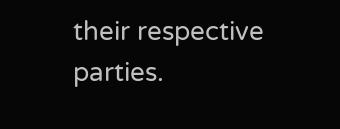their respective parties.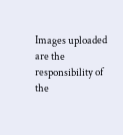Images uploaded are the responsibility of the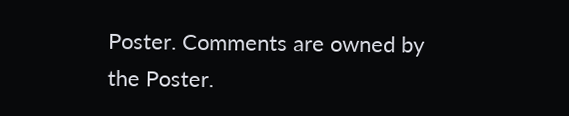Poster. Comments are owned by the Poster.